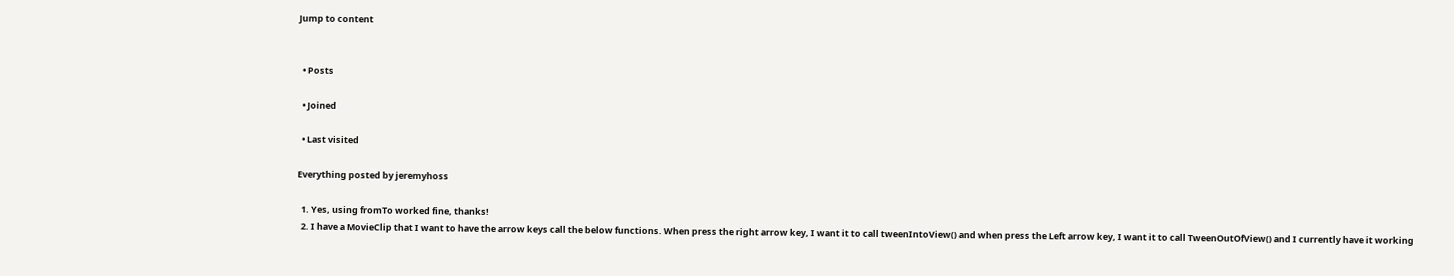Jump to content


  • Posts

  • Joined

  • Last visited

Everything posted by jeremyhoss

  1. Yes, using fromTo worked fine, thanks!
  2. I have a MovieClip that I want to have the arrow keys call the below functions. When press the right arrow key, I want it to call tweenIntoView() and when press the Left arrow key, I want it to call TweenOutOfView() and I currently have it working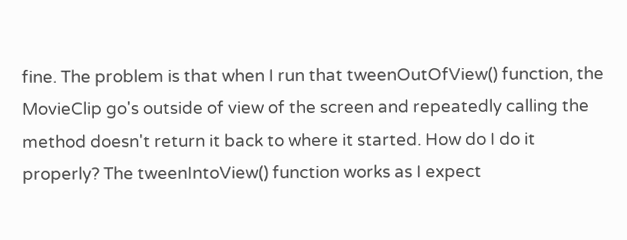fine. The problem is that when I run that tweenOutOfView() function, the MovieClip go's outside of view of the screen and repeatedly calling the method doesn't return it back to where it started. How do I do it properly? The tweenIntoView() function works as I expect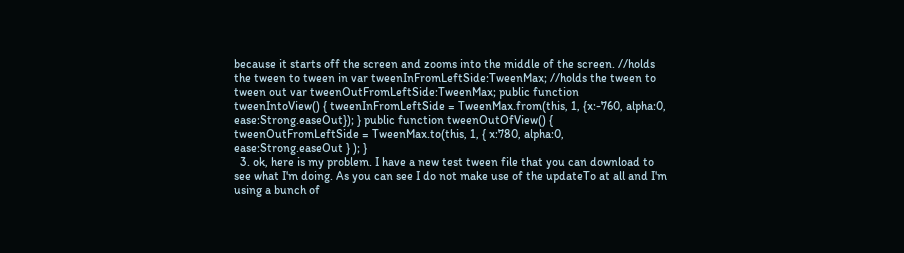because it starts off the screen and zooms into the middle of the screen. //holds the tween to tween in var tweenInFromLeftSide:TweenMax; //holds the tween to tween out var tweenOutFromLeftSide:TweenMax; public function tweenIntoView() { tweenInFromLeftSide = TweenMax.from(this, 1, {x:-760, alpha:0, ease:Strong.easeOut}); } public function tweenOutOfView() { tweenOutFromLeftSide = TweenMax.to(this, 1, { x:780, alpha:0, ease:Strong.easeOut } ); }
  3. ok, here is my problem. I have a new test tween file that you can download to see what I'm doing. As you can see I do not make use of the updateTo at all and I'm using a bunch of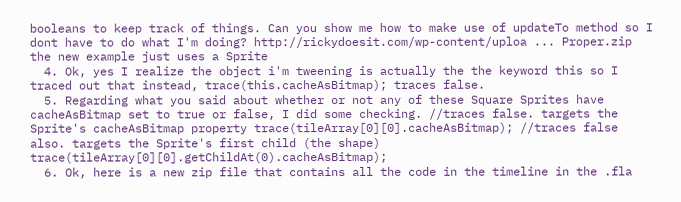booleans to keep track of things. Can you show me how to make use of updateTo method so I dont have to do what I'm doing? http://rickydoesit.com/wp-content/uploa ... Proper.zip the new example just uses a Sprite
  4. Ok, yes I realize the object i'm tweening is actually the the keyword this so I traced out that instead, trace(this.cacheAsBitmap); traces false.
  5. Regarding what you said about whether or not any of these Square Sprites have cacheAsBitmap set to true or false, I did some checking. //traces false. targets the Sprite's cacheAsBitmap property trace(tileArray[0][0].cacheAsBitmap); //traces false also. targets the Sprite's first child (the shape) trace(tileArray[0][0].getChildAt(0).cacheAsBitmap);
  6. Ok, here is a new zip file that contains all the code in the timeline in the .fla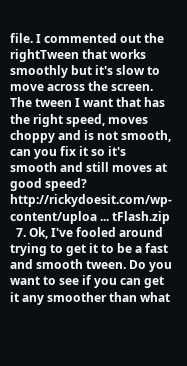file. I commented out the rightTween that works smoothly but it's slow to move across the screen. The tween I want that has the right speed, moves choppy and is not smooth, can you fix it so it's smooth and still moves at good speed? http://rickydoesit.com/wp-content/uploa ... tFlash.zip
  7. Ok, I've fooled around trying to get it to be a fast and smooth tween. Do you want to see if you can get it any smoother than what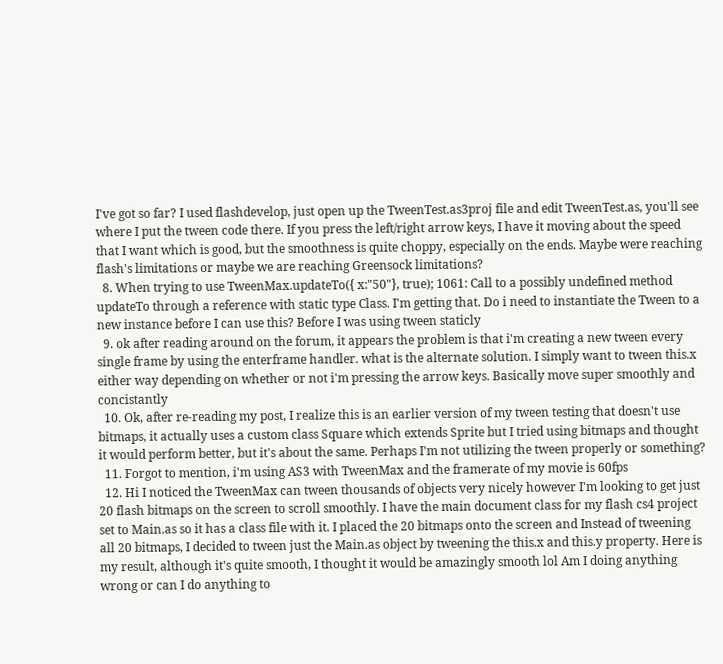I've got so far? I used flashdevelop, just open up the TweenTest.as3proj file and edit TweenTest.as, you'll see where I put the tween code there. If you press the left/right arrow keys, I have it moving about the speed that I want which is good, but the smoothness is quite choppy, especially on the ends. Maybe were reaching flash's limitations or maybe we are reaching Greensock limitations?
  8. When trying to use TweenMax.updateTo({ x:"50"}, true); 1061: Call to a possibly undefined method updateTo through a reference with static type Class. I'm getting that. Do i need to instantiate the Tween to a new instance before I can use this? Before I was using tween staticly
  9. ok after reading around on the forum, it appears the problem is that i'm creating a new tween every single frame by using the enterframe handler. what is the alternate solution. I simply want to tween this.x either way depending on whether or not i'm pressing the arrow keys. Basically move super smoothly and concistantly
  10. Ok, after re-reading my post, I realize this is an earlier version of my tween testing that doesn't use bitmaps, it actually uses a custom class Square which extends Sprite but I tried using bitmaps and thought it would perform better, but it's about the same. Perhaps I'm not utilizing the tween properly or something?
  11. Forgot to mention, i'm using AS3 with TweenMax and the framerate of my movie is 60fps
  12. Hi I noticed the TweenMax can tween thousands of objects very nicely however I'm looking to get just 20 flash bitmaps on the screen to scroll smoothly. I have the main document class for my flash cs4 project set to Main.as so it has a class file with it. I placed the 20 bitmaps onto the screen and Instead of tweening all 20 bitmaps, I decided to tween just the Main.as object by tweening the this.x and this.y property. Here is my result, although it's quite smooth, I thought it would be amazingly smooth lol Am I doing anything wrong or can I do anything to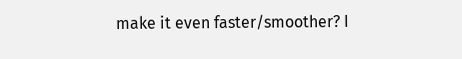make it even faster/smoother? I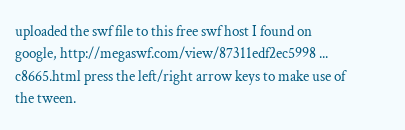uploaded the swf file to this free swf host I found on google, http://megaswf.com/view/87311edf2ec5998 ... c8665.html press the left/right arrow keys to make use of the tween.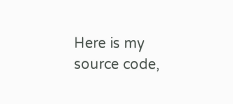Here is my source code,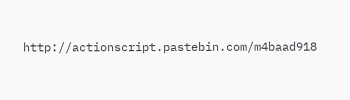http://actionscript.pastebin.com/m4baad918